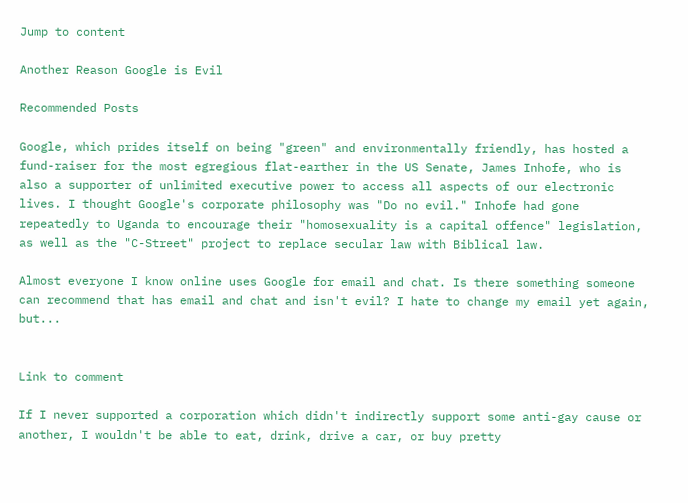Jump to content

Another Reason Google is Evil

Recommended Posts

Google, which prides itself on being "green" and environmentally friendly, has hosted a fund-raiser for the most egregious flat-earther in the US Senate, James Inhofe, who is also a supporter of unlimited executive power to access all aspects of our electronic lives. I thought Google's corporate philosophy was "Do no evil." Inhofe had gone repeatedly to Uganda to encourage their "homosexuality is a capital offence" legislation, as well as the "C-Street" project to replace secular law with Biblical law.

Almost everyone I know online uses Google for email and chat. Is there something someone can recommend that has email and chat and isn't evil? I hate to change my email yet again, but...


Link to comment

If I never supported a corporation which didn't indirectly support some anti-gay cause or another, I wouldn't be able to eat, drink, drive a car, or buy pretty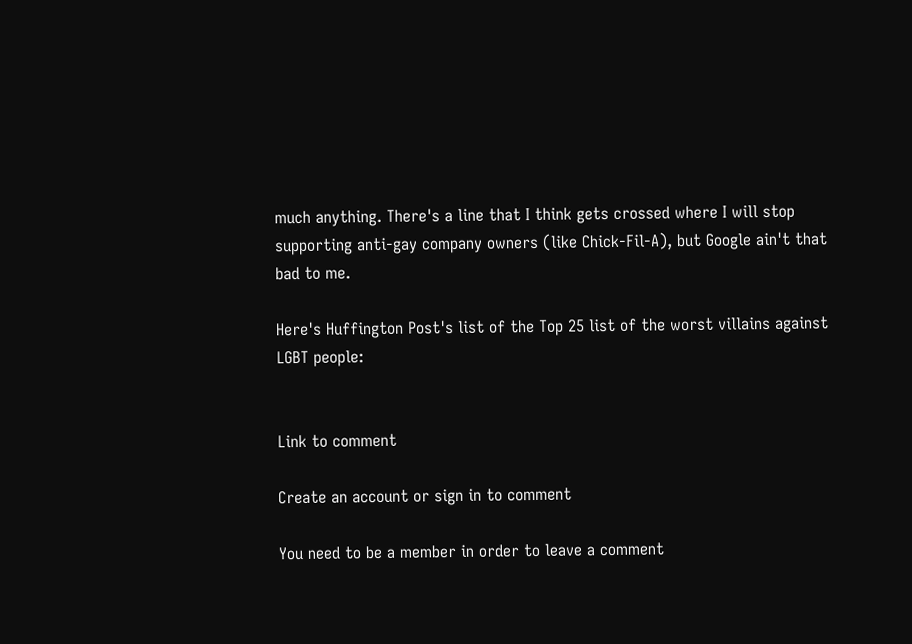much anything. There's a line that I think gets crossed where I will stop supporting anti-gay company owners (like Chick-Fil-A), but Google ain't that bad to me.

Here's Huffington Post's list of the Top 25 list of the worst villains against LGBT people:


Link to comment

Create an account or sign in to comment

You need to be a member in order to leave a comment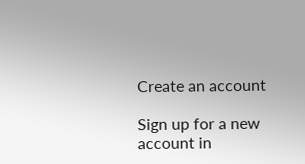Create an account

Sign up for a new account in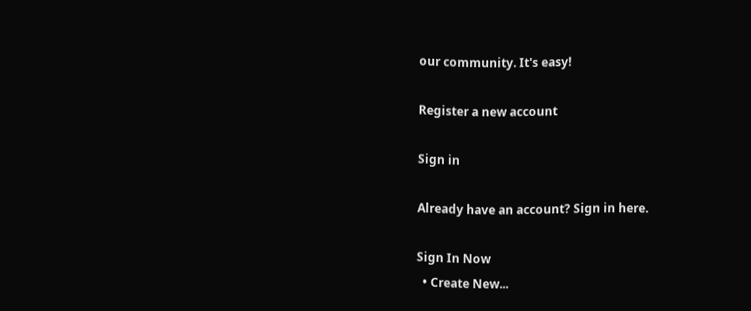our community. It's easy!

Register a new account

Sign in

Already have an account? Sign in here.

Sign In Now
  • Create New...